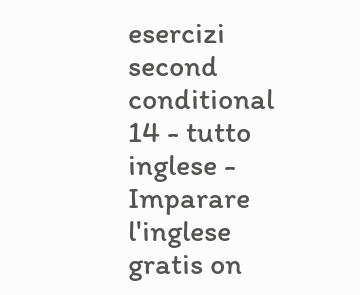esercizi second conditional 14 - tutto inglese - Imparare l'inglese gratis on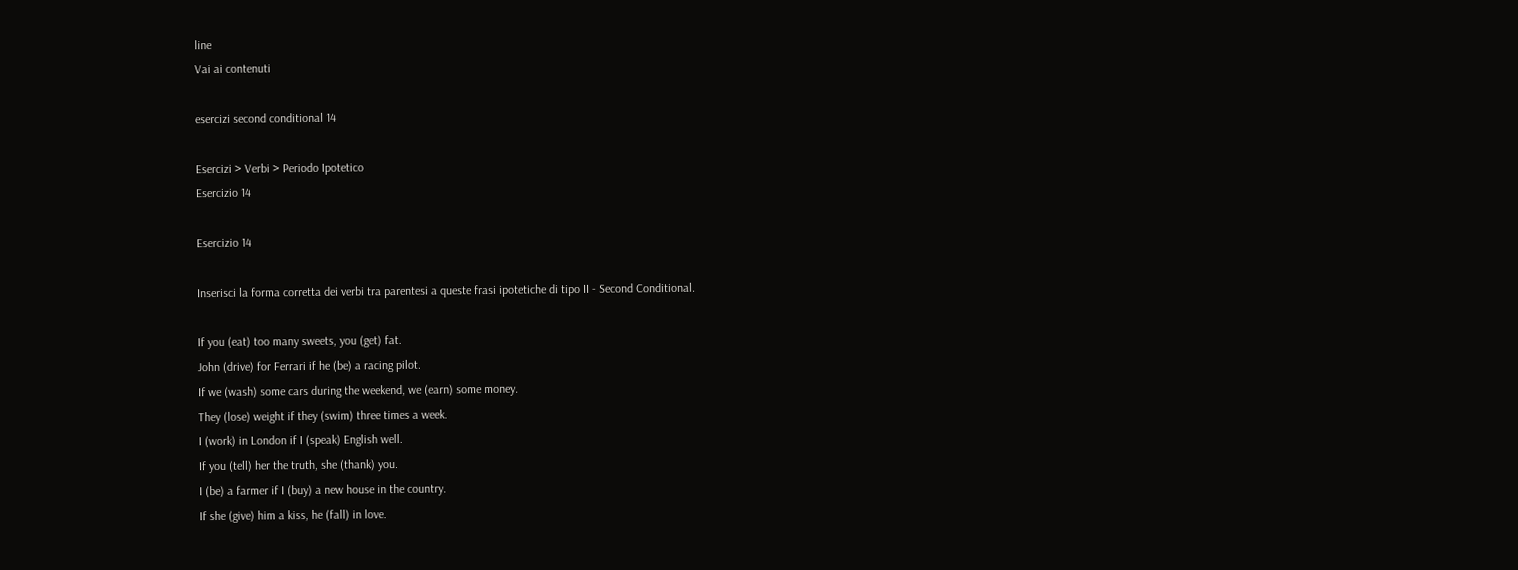line
Vai ai contenuti

esercizi second conditional 14

Esercizi > Verbi > Periodo Ipotetico
Esercizio 14

Esercizio 14

Inserisci la forma corretta dei verbi tra parentesi a queste frasi ipotetiche di tipo II - Second Conditional.

If you (eat) too many sweets, you (get) fat.
John (drive) for Ferrari if he (be) a racing pilot.
If we (wash) some cars during the weekend, we (earn) some money.
They (lose) weight if they (swim) three times a week.
I (work) in London if I (speak) English well.
If you (tell) her the truth, she (thank) you.
I (be) a farmer if I (buy) a new house in the country.
If she (give) him a kiss, he (fall) in love.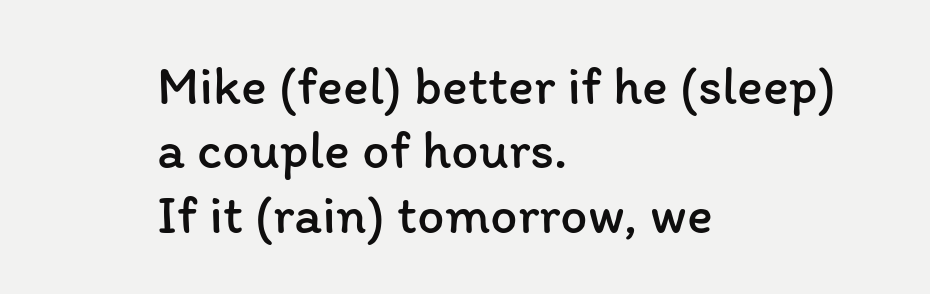Mike (feel) better if he (sleep) a couple of hours.
If it (rain) tomorrow, we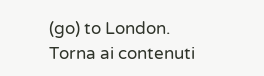(go) to London.
Torna ai contenuti